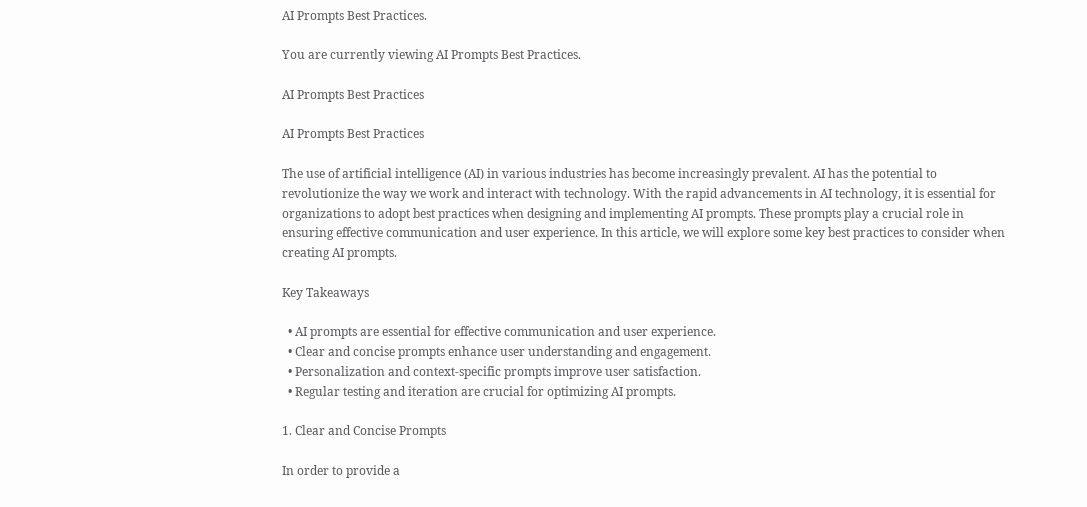AI Prompts Best Practices.

You are currently viewing AI Prompts Best Practices.

AI Prompts Best Practices

AI Prompts Best Practices

The use of artificial intelligence (AI) in various industries has become increasingly prevalent. AI has the potential to revolutionize the way we work and interact with technology. With the rapid advancements in AI technology, it is essential for organizations to adopt best practices when designing and implementing AI prompts. These prompts play a crucial role in ensuring effective communication and user experience. In this article, we will explore some key best practices to consider when creating AI prompts.

Key Takeaways

  • AI prompts are essential for effective communication and user experience.
  • Clear and concise prompts enhance user understanding and engagement.
  • Personalization and context-specific prompts improve user satisfaction.
  • Regular testing and iteration are crucial for optimizing AI prompts.

1. Clear and Concise Prompts

In order to provide a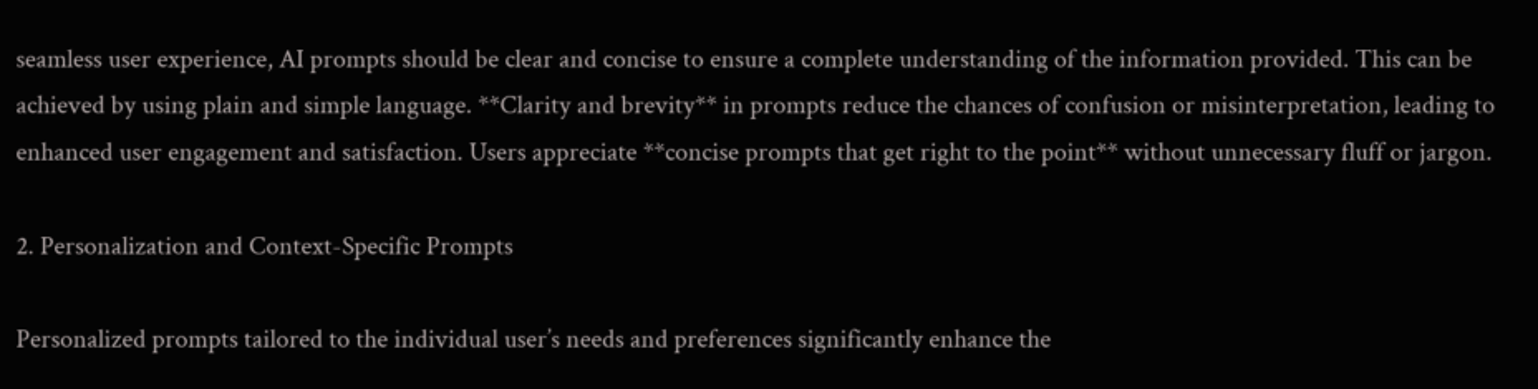seamless user experience, AI prompts should be clear and concise to ensure a complete understanding of the information provided. This can be achieved by using plain and simple language. **Clarity and brevity** in prompts reduce the chances of confusion or misinterpretation, leading to enhanced user engagement and satisfaction. Users appreciate **concise prompts that get right to the point** without unnecessary fluff or jargon.

2. Personalization and Context-Specific Prompts

Personalized prompts tailored to the individual user’s needs and preferences significantly enhance the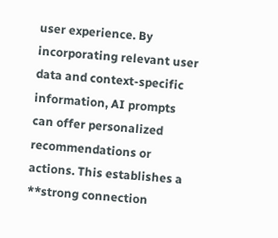user experience. By incorporating relevant user data and context-specific information, AI prompts can offer personalized recommendations or actions. This establishes a **strong connection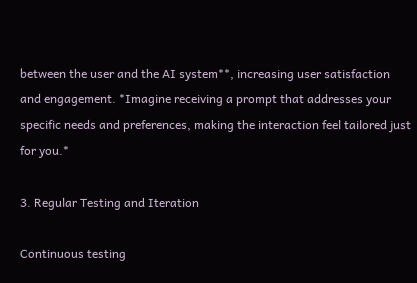between the user and the AI system**, increasing user satisfaction and engagement. *Imagine receiving a prompt that addresses your specific needs and preferences, making the interaction feel tailored just for you.*

3. Regular Testing and Iteration

Continuous testing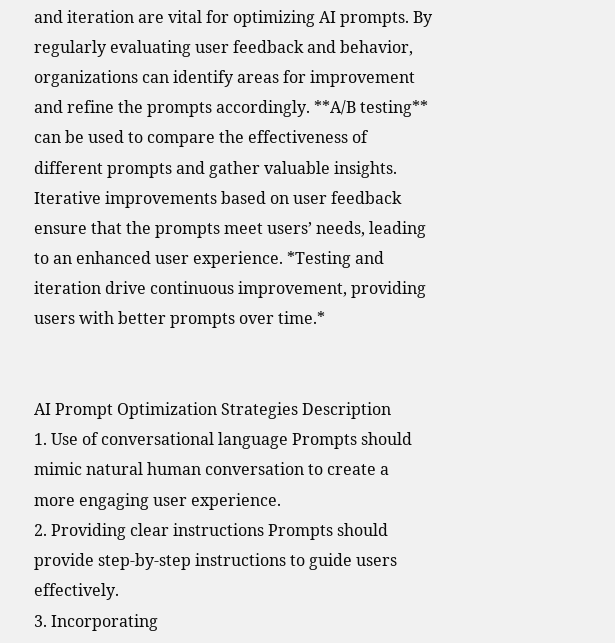and iteration are vital for optimizing AI prompts. By regularly evaluating user feedback and behavior, organizations can identify areas for improvement and refine the prompts accordingly. **A/B testing** can be used to compare the effectiveness of different prompts and gather valuable insights. Iterative improvements based on user feedback ensure that the prompts meet users’ needs, leading to an enhanced user experience. *Testing and iteration drive continuous improvement, providing users with better prompts over time.*


AI Prompt Optimization Strategies Description
1. Use of conversational language Prompts should mimic natural human conversation to create a more engaging user experience.
2. Providing clear instructions Prompts should provide step-by-step instructions to guide users effectively.
3. Incorporating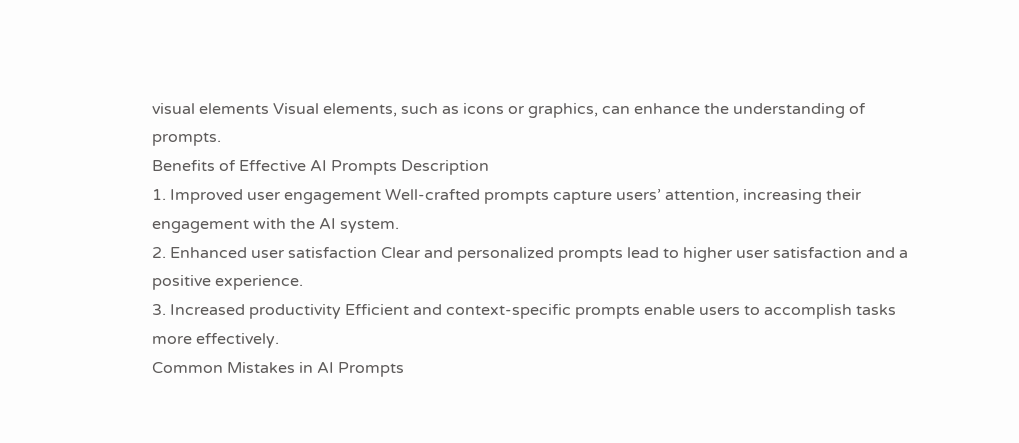visual elements Visual elements, such as icons or graphics, can enhance the understanding of prompts.
Benefits of Effective AI Prompts Description
1. Improved user engagement Well-crafted prompts capture users’ attention, increasing their engagement with the AI system.
2. Enhanced user satisfaction Clear and personalized prompts lead to higher user satisfaction and a positive experience.
3. Increased productivity Efficient and context-specific prompts enable users to accomplish tasks more effectively.
Common Mistakes in AI Prompts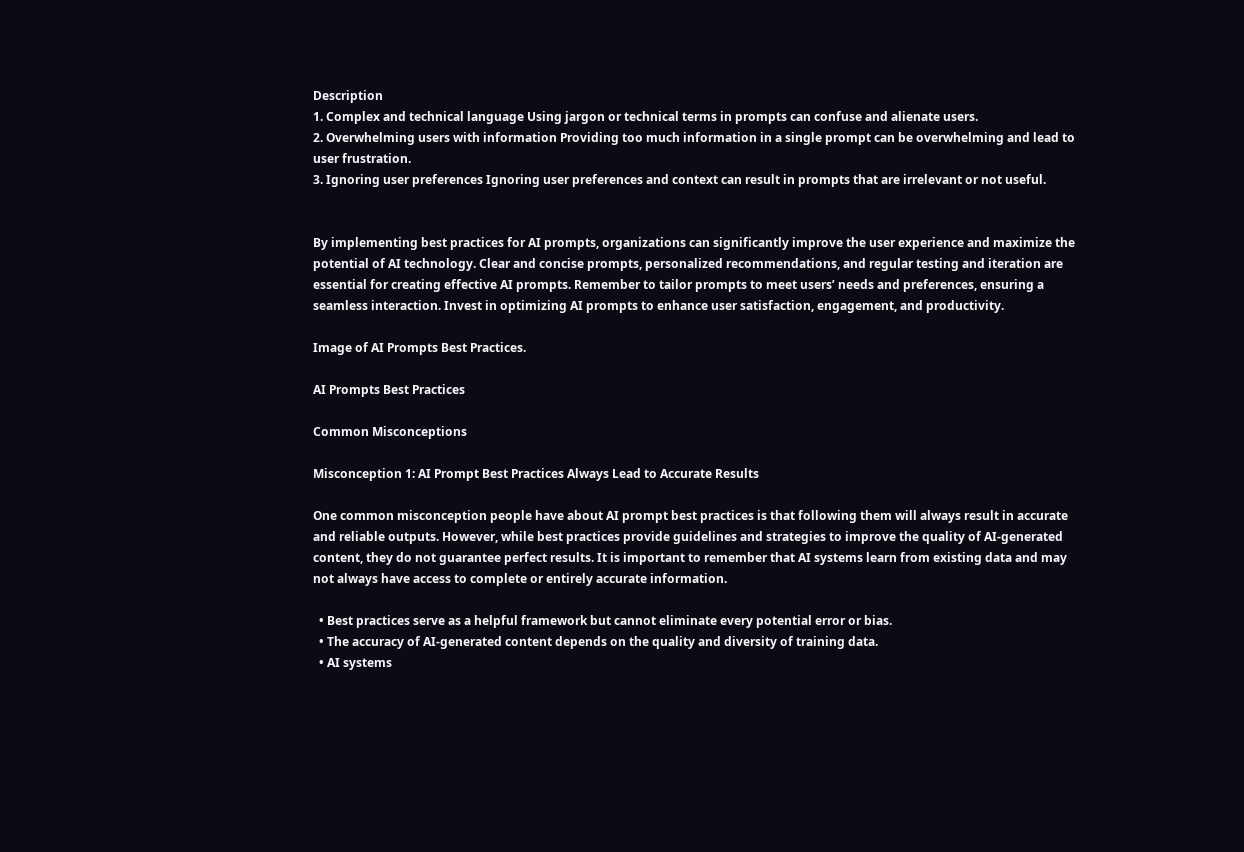Description
1. Complex and technical language Using jargon or technical terms in prompts can confuse and alienate users.
2. Overwhelming users with information Providing too much information in a single prompt can be overwhelming and lead to user frustration.
3. Ignoring user preferences Ignoring user preferences and context can result in prompts that are irrelevant or not useful.


By implementing best practices for AI prompts, organizations can significantly improve the user experience and maximize the potential of AI technology. Clear and concise prompts, personalized recommendations, and regular testing and iteration are essential for creating effective AI prompts. Remember to tailor prompts to meet users’ needs and preferences, ensuring a seamless interaction. Invest in optimizing AI prompts to enhance user satisfaction, engagement, and productivity.

Image of AI Prompts Best Practices.

AI Prompts Best Practices

Common Misconceptions

Misconception 1: AI Prompt Best Practices Always Lead to Accurate Results

One common misconception people have about AI prompt best practices is that following them will always result in accurate and reliable outputs. However, while best practices provide guidelines and strategies to improve the quality of AI-generated content, they do not guarantee perfect results. It is important to remember that AI systems learn from existing data and may not always have access to complete or entirely accurate information.

  • Best practices serve as a helpful framework but cannot eliminate every potential error or bias.
  • The accuracy of AI-generated content depends on the quality and diversity of training data.
  • AI systems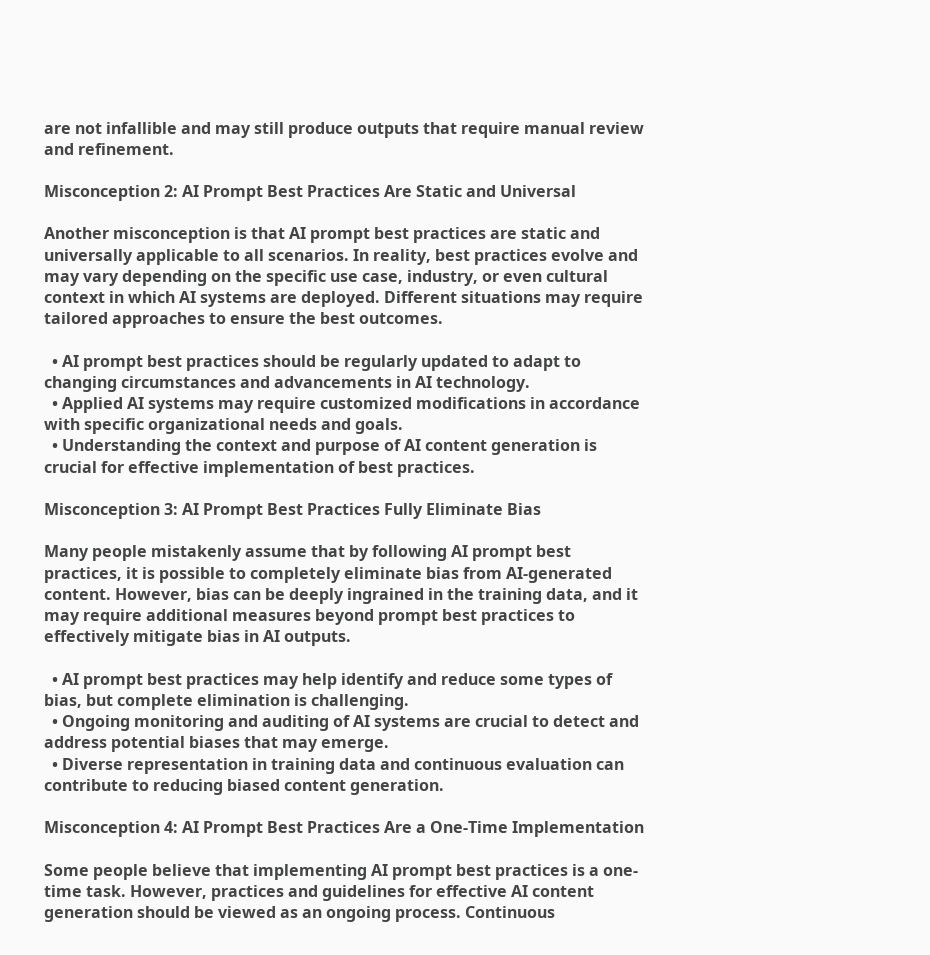are not infallible and may still produce outputs that require manual review and refinement.

Misconception 2: AI Prompt Best Practices Are Static and Universal

Another misconception is that AI prompt best practices are static and universally applicable to all scenarios. In reality, best practices evolve and may vary depending on the specific use case, industry, or even cultural context in which AI systems are deployed. Different situations may require tailored approaches to ensure the best outcomes.

  • AI prompt best practices should be regularly updated to adapt to changing circumstances and advancements in AI technology.
  • Applied AI systems may require customized modifications in accordance with specific organizational needs and goals.
  • Understanding the context and purpose of AI content generation is crucial for effective implementation of best practices.

Misconception 3: AI Prompt Best Practices Fully Eliminate Bias

Many people mistakenly assume that by following AI prompt best practices, it is possible to completely eliminate bias from AI-generated content. However, bias can be deeply ingrained in the training data, and it may require additional measures beyond prompt best practices to effectively mitigate bias in AI outputs.

  • AI prompt best practices may help identify and reduce some types of bias, but complete elimination is challenging.
  • Ongoing monitoring and auditing of AI systems are crucial to detect and address potential biases that may emerge.
  • Diverse representation in training data and continuous evaluation can contribute to reducing biased content generation.

Misconception 4: AI Prompt Best Practices Are a One-Time Implementation

Some people believe that implementing AI prompt best practices is a one-time task. However, practices and guidelines for effective AI content generation should be viewed as an ongoing process. Continuous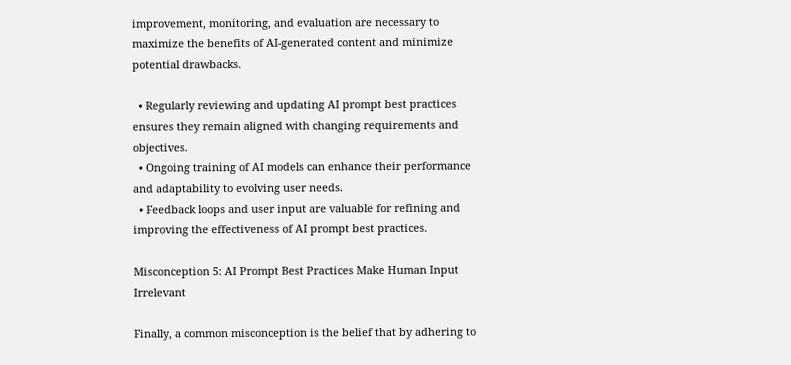improvement, monitoring, and evaluation are necessary to maximize the benefits of AI-generated content and minimize potential drawbacks.

  • Regularly reviewing and updating AI prompt best practices ensures they remain aligned with changing requirements and objectives.
  • Ongoing training of AI models can enhance their performance and adaptability to evolving user needs.
  • Feedback loops and user input are valuable for refining and improving the effectiveness of AI prompt best practices.

Misconception 5: AI Prompt Best Practices Make Human Input Irrelevant

Finally, a common misconception is the belief that by adhering to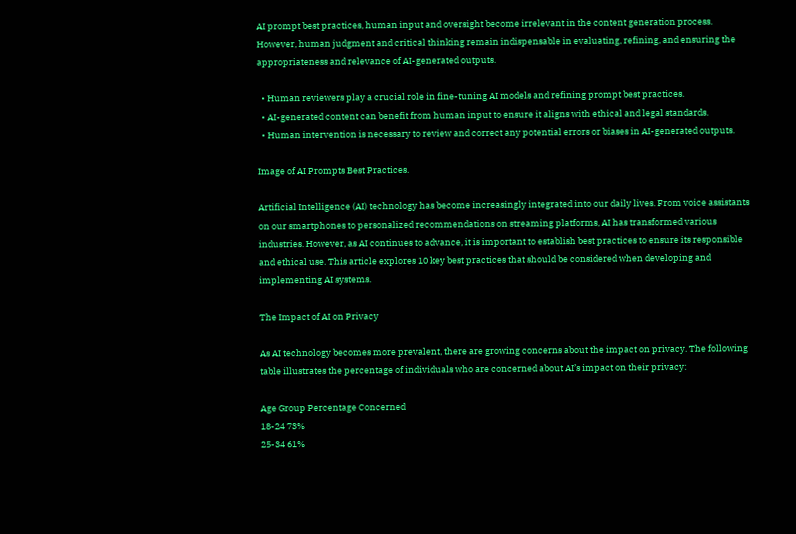AI prompt best practices, human input and oversight become irrelevant in the content generation process. However, human judgment and critical thinking remain indispensable in evaluating, refining, and ensuring the appropriateness and relevance of AI-generated outputs.

  • Human reviewers play a crucial role in fine-tuning AI models and refining prompt best practices.
  • AI-generated content can benefit from human input to ensure it aligns with ethical and legal standards.
  • Human intervention is necessary to review and correct any potential errors or biases in AI-generated outputs.

Image of AI Prompts Best Practices.

Artificial Intelligence (AI) technology has become increasingly integrated into our daily lives. From voice assistants on our smartphones to personalized recommendations on streaming platforms, AI has transformed various industries. However, as AI continues to advance, it is important to establish best practices to ensure its responsible and ethical use. This article explores 10 key best practices that should be considered when developing and implementing AI systems.

The Impact of AI on Privacy

As AI technology becomes more prevalent, there are growing concerns about the impact on privacy. The following table illustrates the percentage of individuals who are concerned about AI’s impact on their privacy:

Age Group Percentage Concerned
18-24 73%
25-34 61%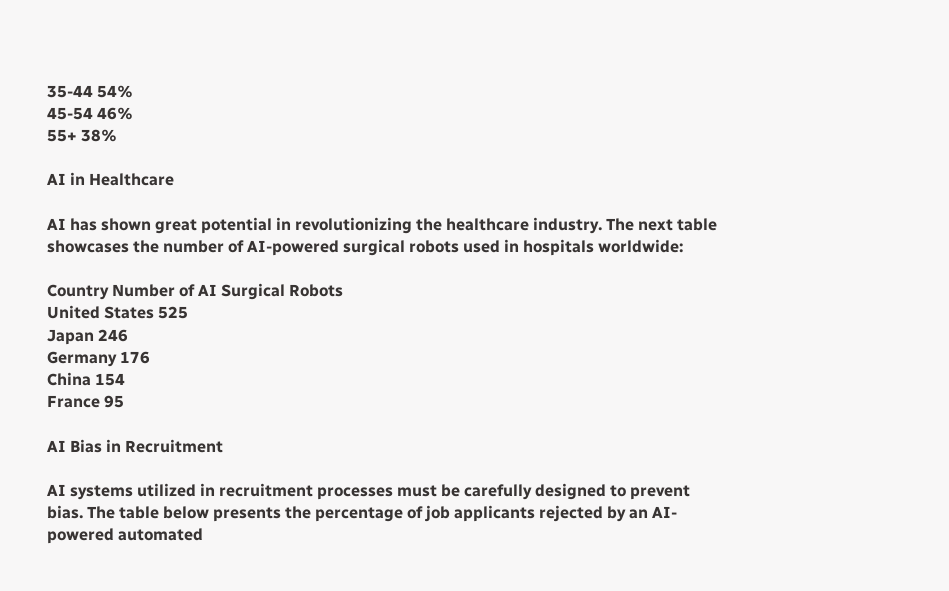35-44 54%
45-54 46%
55+ 38%

AI in Healthcare

AI has shown great potential in revolutionizing the healthcare industry. The next table showcases the number of AI-powered surgical robots used in hospitals worldwide:

Country Number of AI Surgical Robots
United States 525
Japan 246
Germany 176
China 154
France 95

AI Bias in Recruitment

AI systems utilized in recruitment processes must be carefully designed to prevent bias. The table below presents the percentage of job applicants rejected by an AI-powered automated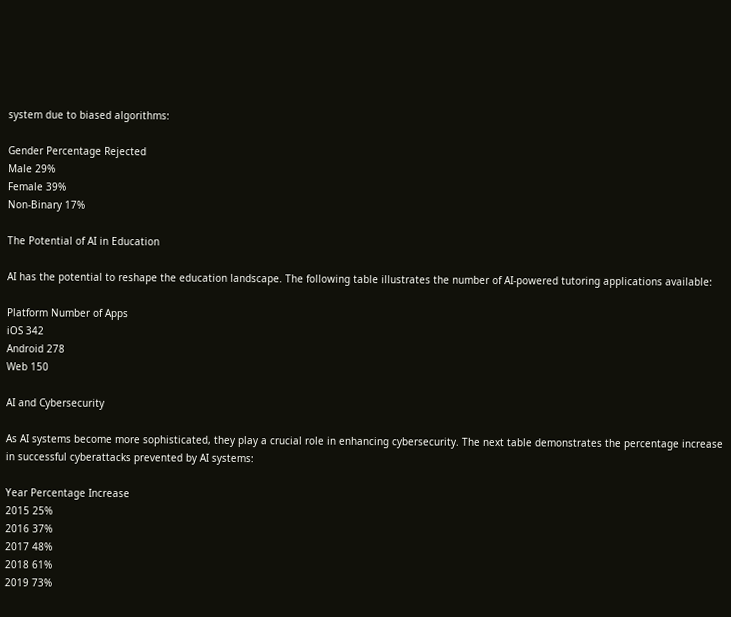system due to biased algorithms:

Gender Percentage Rejected
Male 29%
Female 39%
Non-Binary 17%

The Potential of AI in Education

AI has the potential to reshape the education landscape. The following table illustrates the number of AI-powered tutoring applications available:

Platform Number of Apps
iOS 342
Android 278
Web 150

AI and Cybersecurity

As AI systems become more sophisticated, they play a crucial role in enhancing cybersecurity. The next table demonstrates the percentage increase in successful cyberattacks prevented by AI systems:

Year Percentage Increase
2015 25%
2016 37%
2017 48%
2018 61%
2019 73%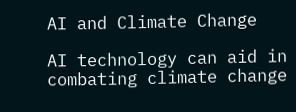AI and Climate Change

AI technology can aid in combating climate change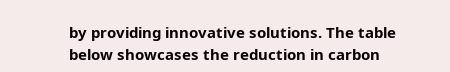by providing innovative solutions. The table below showcases the reduction in carbon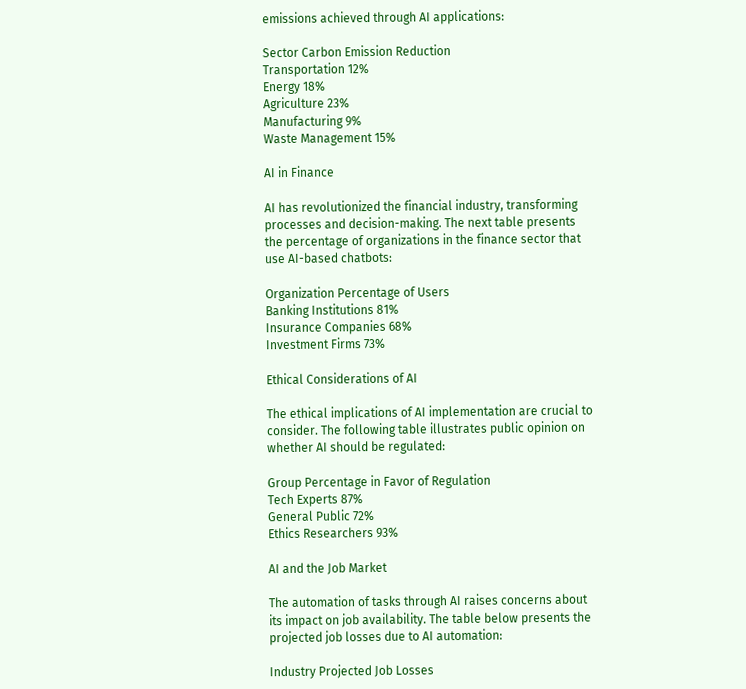emissions achieved through AI applications:

Sector Carbon Emission Reduction
Transportation 12%
Energy 18%
Agriculture 23%
Manufacturing 9%
Waste Management 15%

AI in Finance

AI has revolutionized the financial industry, transforming processes and decision-making. The next table presents the percentage of organizations in the finance sector that use AI-based chatbots:

Organization Percentage of Users
Banking Institutions 81%
Insurance Companies 68%
Investment Firms 73%

Ethical Considerations of AI

The ethical implications of AI implementation are crucial to consider. The following table illustrates public opinion on whether AI should be regulated:

Group Percentage in Favor of Regulation
Tech Experts 87%
General Public 72%
Ethics Researchers 93%

AI and the Job Market

The automation of tasks through AI raises concerns about its impact on job availability. The table below presents the projected job losses due to AI automation:

Industry Projected Job Losses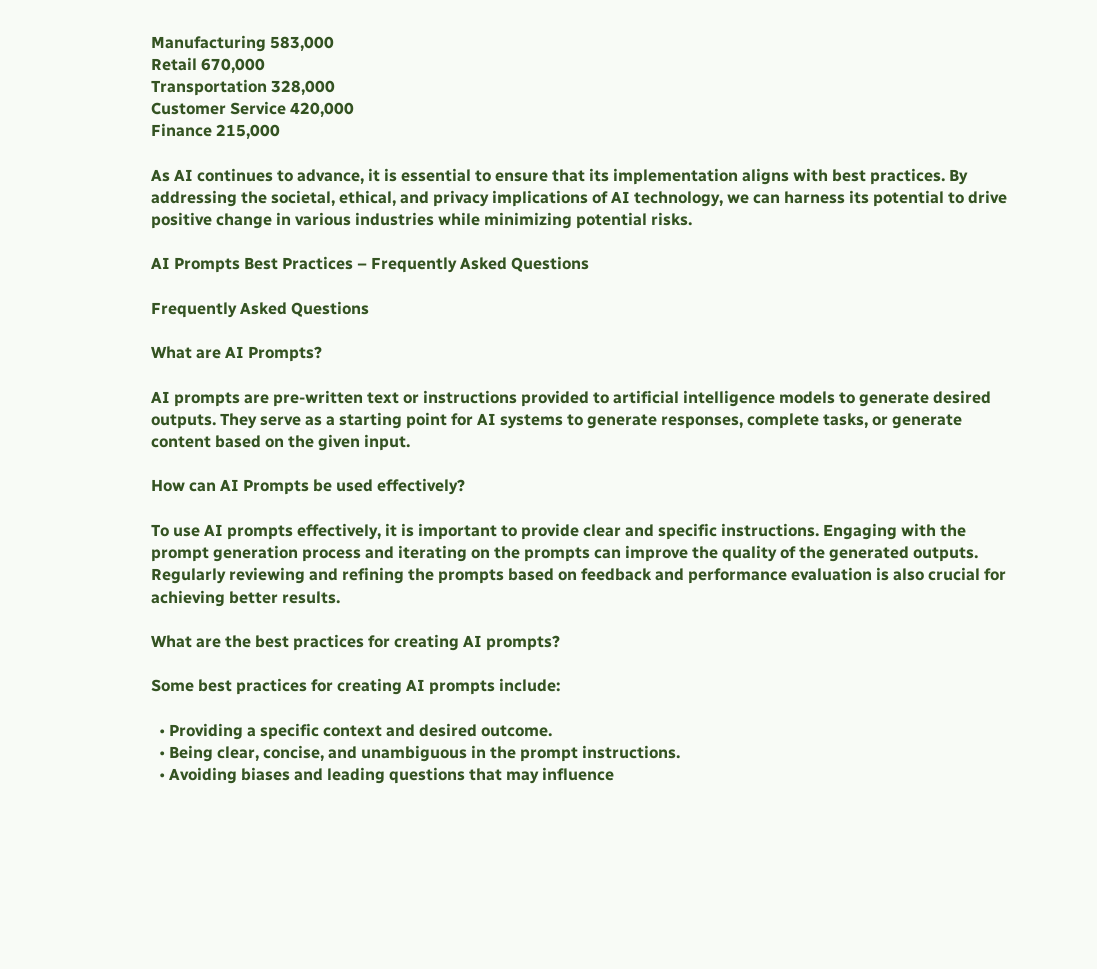Manufacturing 583,000
Retail 670,000
Transportation 328,000
Customer Service 420,000
Finance 215,000

As AI continues to advance, it is essential to ensure that its implementation aligns with best practices. By addressing the societal, ethical, and privacy implications of AI technology, we can harness its potential to drive positive change in various industries while minimizing potential risks.

AI Prompts Best Practices – Frequently Asked Questions

Frequently Asked Questions

What are AI Prompts?

AI prompts are pre-written text or instructions provided to artificial intelligence models to generate desired outputs. They serve as a starting point for AI systems to generate responses, complete tasks, or generate content based on the given input.

How can AI Prompts be used effectively?

To use AI prompts effectively, it is important to provide clear and specific instructions. Engaging with the prompt generation process and iterating on the prompts can improve the quality of the generated outputs. Regularly reviewing and refining the prompts based on feedback and performance evaluation is also crucial for achieving better results.

What are the best practices for creating AI prompts?

Some best practices for creating AI prompts include:

  • Providing a specific context and desired outcome.
  • Being clear, concise, and unambiguous in the prompt instructions.
  • Avoiding biases and leading questions that may influence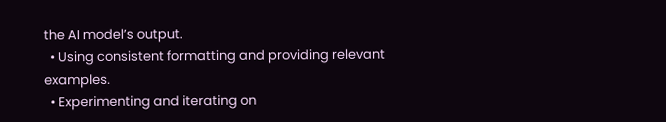the AI model’s output.
  • Using consistent formatting and providing relevant examples.
  • Experimenting and iterating on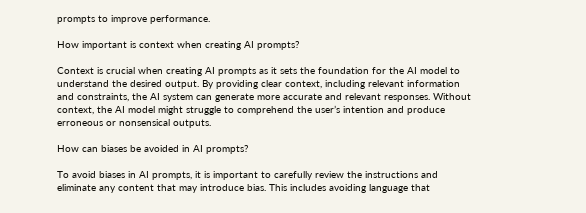prompts to improve performance.

How important is context when creating AI prompts?

Context is crucial when creating AI prompts as it sets the foundation for the AI model to understand the desired output. By providing clear context, including relevant information and constraints, the AI system can generate more accurate and relevant responses. Without context, the AI model might struggle to comprehend the user’s intention and produce erroneous or nonsensical outputs.

How can biases be avoided in AI prompts?

To avoid biases in AI prompts, it is important to carefully review the instructions and eliminate any content that may introduce bias. This includes avoiding language that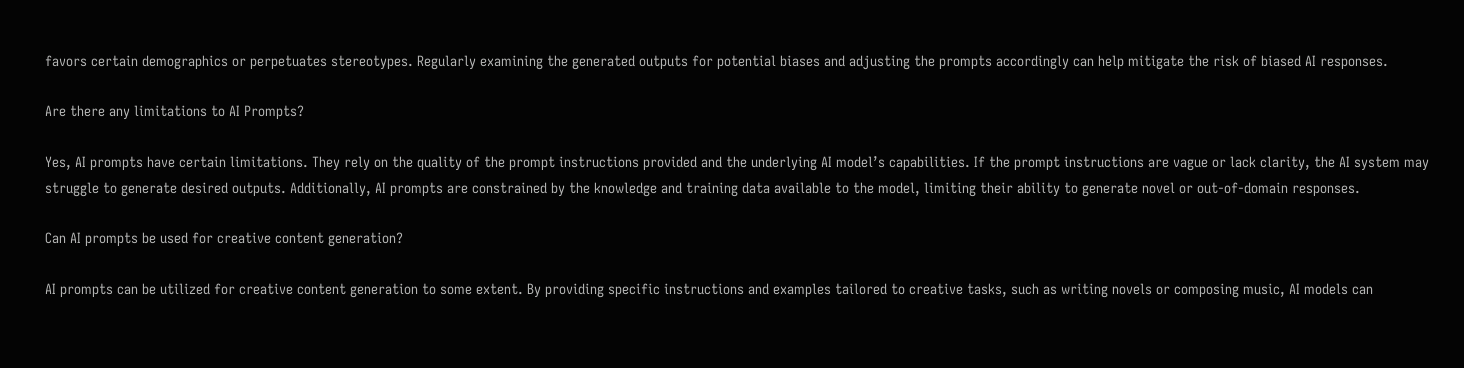favors certain demographics or perpetuates stereotypes. Regularly examining the generated outputs for potential biases and adjusting the prompts accordingly can help mitigate the risk of biased AI responses.

Are there any limitations to AI Prompts?

Yes, AI prompts have certain limitations. They rely on the quality of the prompt instructions provided and the underlying AI model’s capabilities. If the prompt instructions are vague or lack clarity, the AI system may struggle to generate desired outputs. Additionally, AI prompts are constrained by the knowledge and training data available to the model, limiting their ability to generate novel or out-of-domain responses.

Can AI prompts be used for creative content generation?

AI prompts can be utilized for creative content generation to some extent. By providing specific instructions and examples tailored to creative tasks, such as writing novels or composing music, AI models can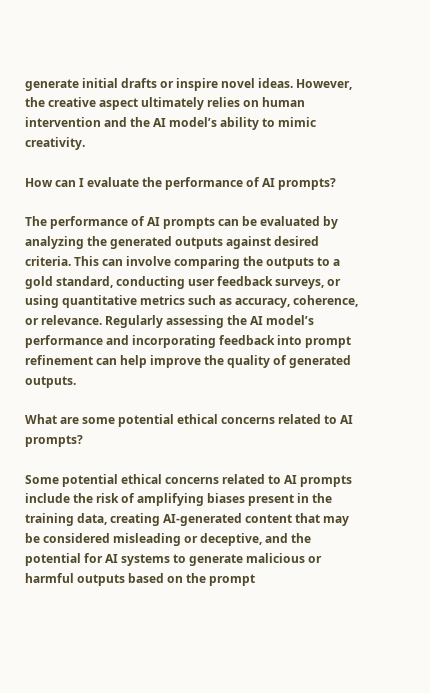generate initial drafts or inspire novel ideas. However, the creative aspect ultimately relies on human intervention and the AI model’s ability to mimic creativity.

How can I evaluate the performance of AI prompts?

The performance of AI prompts can be evaluated by analyzing the generated outputs against desired criteria. This can involve comparing the outputs to a gold standard, conducting user feedback surveys, or using quantitative metrics such as accuracy, coherence, or relevance. Regularly assessing the AI model’s performance and incorporating feedback into prompt refinement can help improve the quality of generated outputs.

What are some potential ethical concerns related to AI prompts?

Some potential ethical concerns related to AI prompts include the risk of amplifying biases present in the training data, creating AI-generated content that may be considered misleading or deceptive, and the potential for AI systems to generate malicious or harmful outputs based on the prompt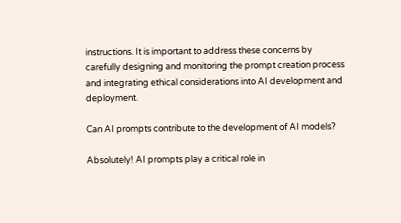instructions. It is important to address these concerns by carefully designing and monitoring the prompt creation process and integrating ethical considerations into AI development and deployment.

Can AI prompts contribute to the development of AI models?

Absolutely! AI prompts play a critical role in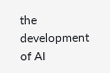the development of AI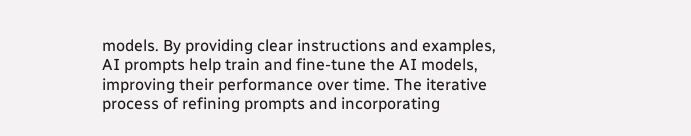models. By providing clear instructions and examples, AI prompts help train and fine-tune the AI models, improving their performance over time. The iterative process of refining prompts and incorporating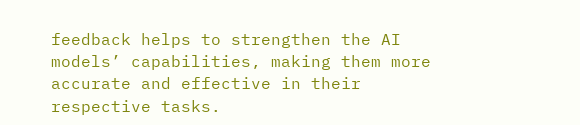feedback helps to strengthen the AI models’ capabilities, making them more accurate and effective in their respective tasks.